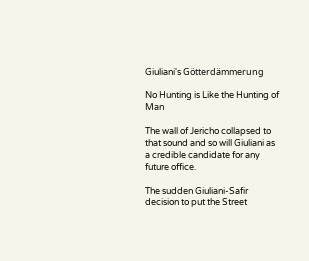Giuliani's Götterdämmerung

No Hunting is Like the Hunting of Man

The wall of Jericho collapsed to that sound and so will Giuliani as a credible candidate for any future office.

The sudden Giuliani-Safir decision to put the Street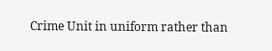Crime Unit in uniform rather than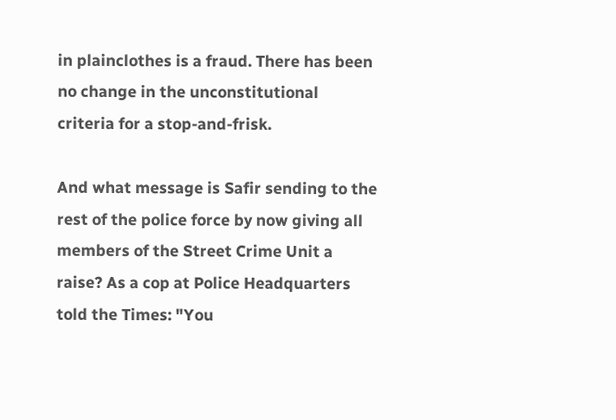in plainclothes is a fraud. There has been no change in the unconstitutional criteria for a stop-and-frisk.

And what message is Safir sending to the rest of the police force by now giving all members of the Street Crime Unit a raise? As a cop at Police Headquarters told the Times: "You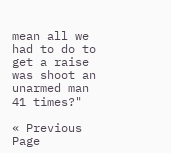mean all we had to do to get a raise was shoot an unarmed man 41 times?"

« Previous Page